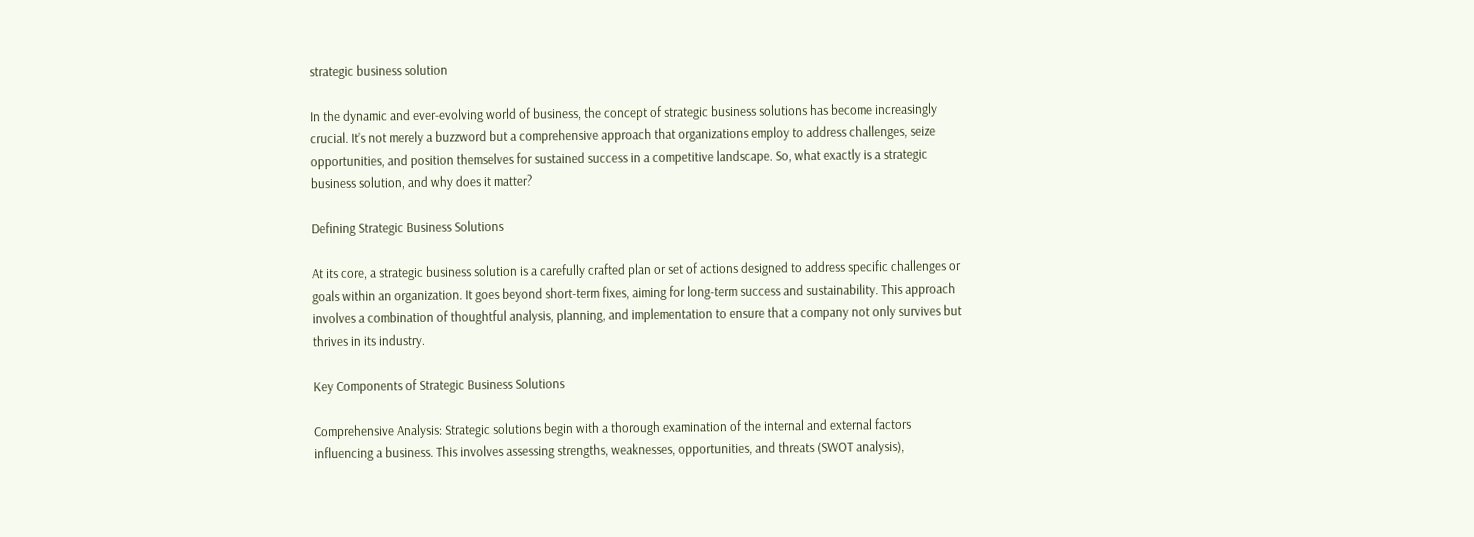strategic business solution

In the dynamic and ever-evolving world of business, the concept of strategic business solutions has become increasingly crucial. It’s not merely a buzzword but a comprehensive approach that organizations employ to address challenges, seize opportunities, and position themselves for sustained success in a competitive landscape. So, what exactly is a strategic business solution, and why does it matter?

Defining Strategic Business Solutions

At its core, a strategic business solution is a carefully crafted plan or set of actions designed to address specific challenges or goals within an organization. It goes beyond short-term fixes, aiming for long-term success and sustainability. This approach involves a combination of thoughtful analysis, planning, and implementation to ensure that a company not only survives but thrives in its industry.

Key Components of Strategic Business Solutions

Comprehensive Analysis: Strategic solutions begin with a thorough examination of the internal and external factors influencing a business. This involves assessing strengths, weaknesses, opportunities, and threats (SWOT analysis),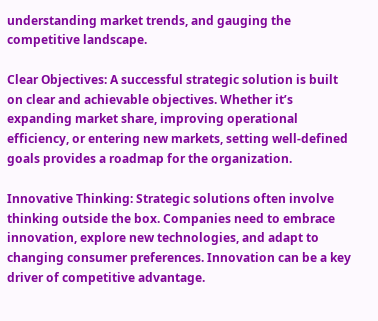understanding market trends, and gauging the competitive landscape.

Clear Objectives: A successful strategic solution is built on clear and achievable objectives. Whether it’s expanding market share, improving operational efficiency, or entering new markets, setting well-defined goals provides a roadmap for the organization.

Innovative Thinking: Strategic solutions often involve thinking outside the box. Companies need to embrace innovation, explore new technologies, and adapt to changing consumer preferences. Innovation can be a key driver of competitive advantage.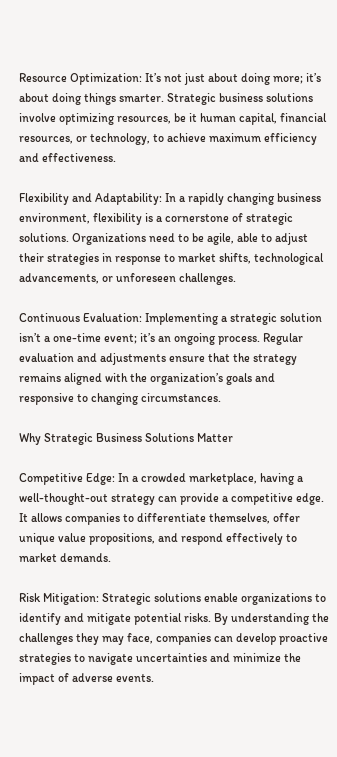Resource Optimization: It’s not just about doing more; it’s about doing things smarter. Strategic business solutions involve optimizing resources, be it human capital, financial resources, or technology, to achieve maximum efficiency and effectiveness.

Flexibility and Adaptability: In a rapidly changing business environment, flexibility is a cornerstone of strategic solutions. Organizations need to be agile, able to adjust their strategies in response to market shifts, technological advancements, or unforeseen challenges.

Continuous Evaluation: Implementing a strategic solution isn’t a one-time event; it’s an ongoing process. Regular evaluation and adjustments ensure that the strategy remains aligned with the organization’s goals and responsive to changing circumstances.

Why Strategic Business Solutions Matter

Competitive Edge: In a crowded marketplace, having a well-thought-out strategy can provide a competitive edge. It allows companies to differentiate themselves, offer unique value propositions, and respond effectively to market demands.

Risk Mitigation: Strategic solutions enable organizations to identify and mitigate potential risks. By understanding the challenges they may face, companies can develop proactive strategies to navigate uncertainties and minimize the impact of adverse events.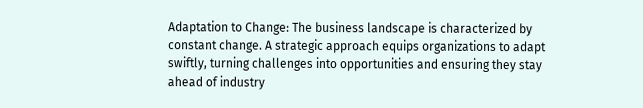Adaptation to Change: The business landscape is characterized by constant change. A strategic approach equips organizations to adapt swiftly, turning challenges into opportunities and ensuring they stay ahead of industry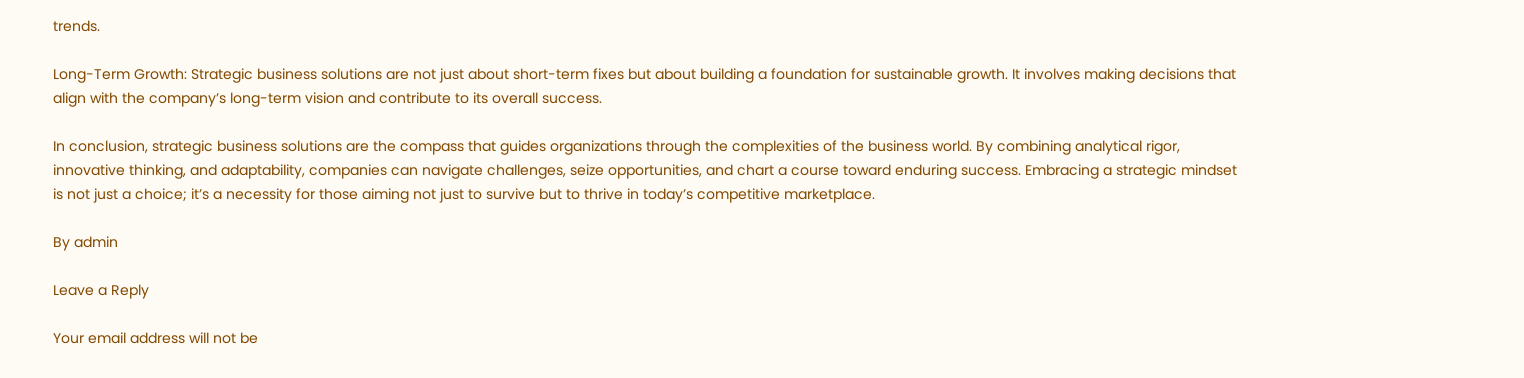trends.

Long-Term Growth: Strategic business solutions are not just about short-term fixes but about building a foundation for sustainable growth. It involves making decisions that align with the company’s long-term vision and contribute to its overall success.

In conclusion, strategic business solutions are the compass that guides organizations through the complexities of the business world. By combining analytical rigor, innovative thinking, and adaptability, companies can navigate challenges, seize opportunities, and chart a course toward enduring success. Embracing a strategic mindset is not just a choice; it’s a necessity for those aiming not just to survive but to thrive in today’s competitive marketplace.

By admin

Leave a Reply

Your email address will not be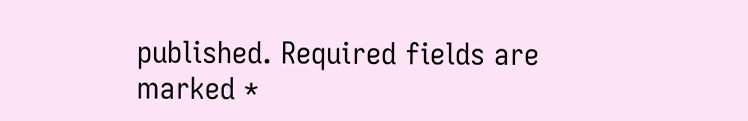published. Required fields are marked *